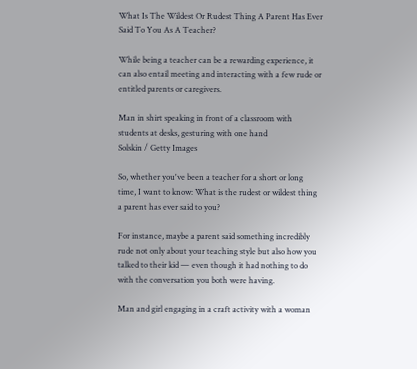What Is The Wildest Or Rudest Thing A Parent Has Ever Said To You As A Teacher?

While being a teacher can be a rewarding experience, it can also entail meeting and interacting with a few rude or entitled parents or caregivers.

Man in shirt speaking in front of a classroom with students at desks, gesturing with one hand
Solskin / Getty Images

So, whether you've been a teacher for a short or long time, I want to know: What is the rudest or wildest thing a parent has ever said to you?

For instance, maybe a parent said something incredibly rude not only about your teaching style but also how you talked to their kid — even though it had nothing to do with the conversation you both were having.

Man and girl engaging in a craft activity with a woman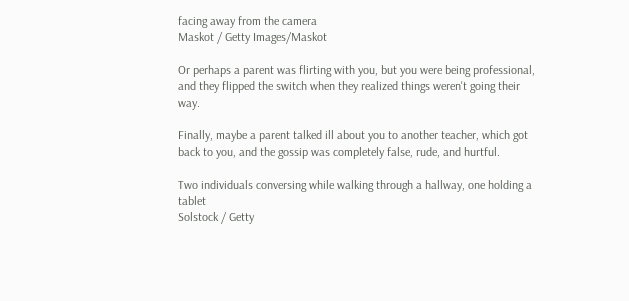facing away from the camera
Maskot / Getty Images/Maskot

Or perhaps a parent was flirting with you, but you were being professional, and they flipped the switch when they realized things weren't going their way.

Finally, maybe a parent talked ill about you to another teacher, which got back to you, and the gossip was completely false, rude, and hurtful.

Two individuals conversing while walking through a hallway, one holding a tablet
Solstock / Getty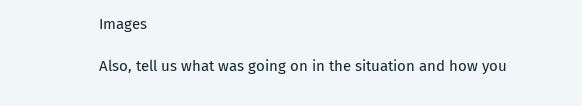Images

Also, tell us what was going on in the situation and how you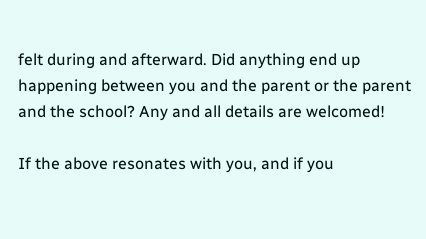felt during and afterward. Did anything end up happening between you and the parent or the parent and the school? Any and all details are welcomed!

If the above resonates with you, and if you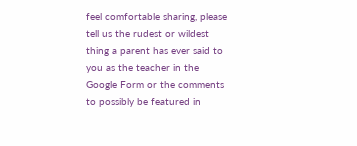feel comfortable sharing, please tell us the rudest or wildest thing a parent has ever said to you as the teacher in the Google Form or the comments to possibly be featured in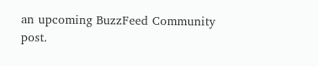an upcoming BuzzFeed Community post.